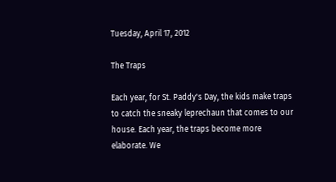Tuesday, April 17, 2012

The Traps

Each year, for St. Paddy's Day, the kids make traps to catch the sneaky leprechaun that comes to our house. Each year, the traps become more elaborate. We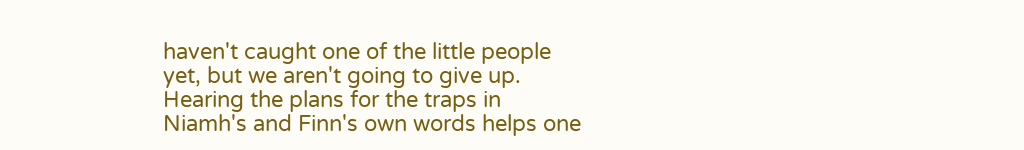haven't caught one of the little people yet, but we aren't going to give up.
Hearing the plans for the traps in Niamh's and Finn's own words helps one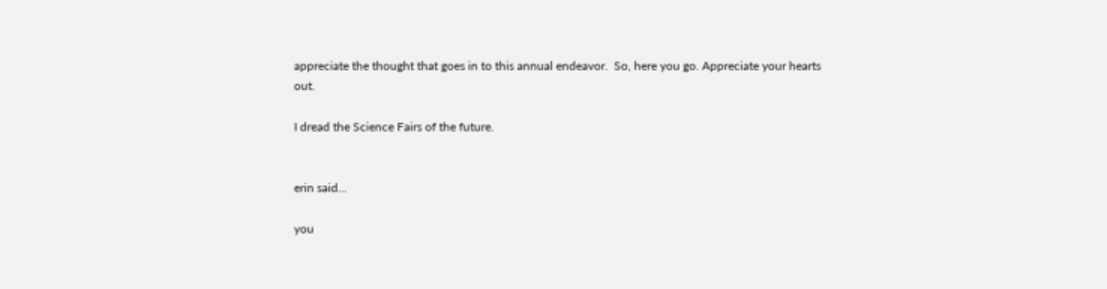appreciate the thought that goes in to this annual endeavor.  So, here you go. Appreciate your hearts out.

I dread the Science Fairs of the future.


erin said...

you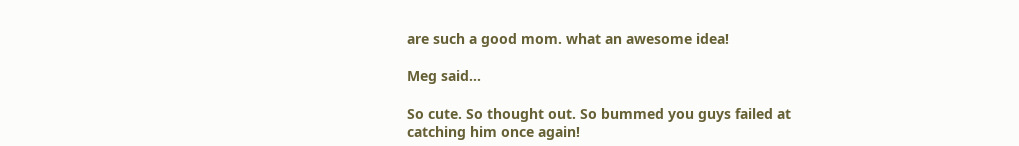are such a good mom. what an awesome idea!

Meg said...

So cute. So thought out. So bummed you guys failed at catching him once again!